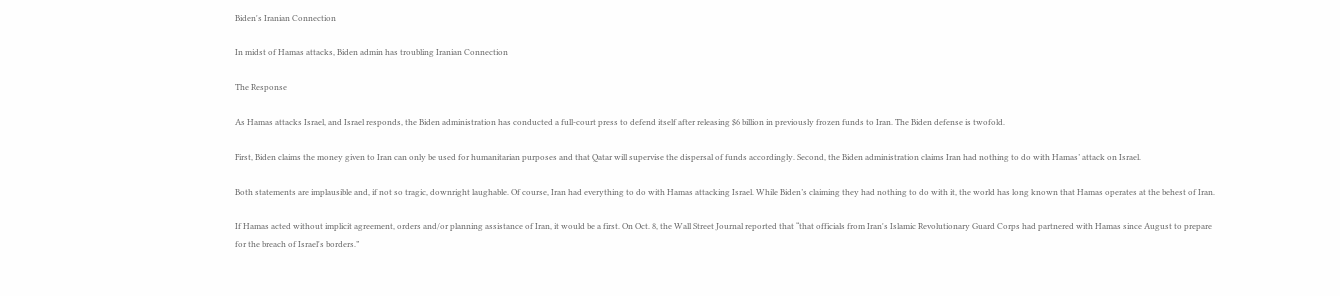Biden's Iranian Connection

In midst of Hamas attacks, Biden admin has troubling Iranian Connection

The Response

As Hamas attacks Israel, and Israel responds, the Biden administration has conducted a full-court press to defend itself after releasing $6 billion in previously frozen funds to Iran. The Biden defense is twofold.

First, Biden claims the money given to Iran can only be used for humanitarian purposes and that Qatar will supervise the dispersal of funds accordingly. Second, the Biden administration claims Iran had nothing to do with Hamas’ attack on Israel.

Both statements are implausible and, if not so tragic, downright laughable. Of course, Iran had everything to do with Hamas attacking Israel. While Biden’s claiming they had nothing to do with it, the world has long known that Hamas operates at the behest of Iran.

If Hamas acted without implicit agreement, orders and/or planning assistance of Iran, it would be a first. On Oct. 8, the Wall Street Journal reported that “that officials from Iran's Islamic Revolutionary Guard Corps had partnered with Hamas since August to prepare for the breach of Israel's borders.”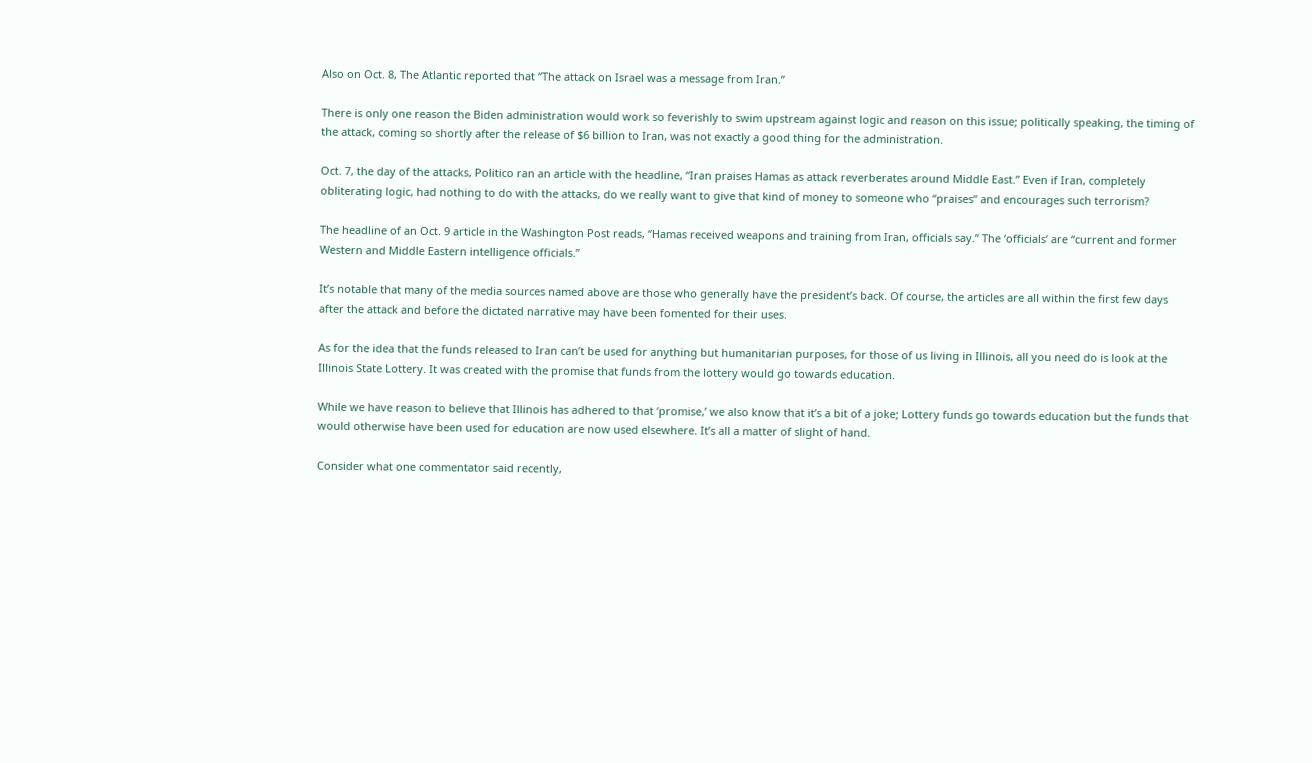Also on Oct. 8, The Atlantic reported that “The attack on Israel was a message from Iran.”

There is only one reason the Biden administration would work so feverishly to swim upstream against logic and reason on this issue; politically speaking, the timing of the attack, coming so shortly after the release of $6 billion to Iran, was not exactly a good thing for the administration.

Oct. 7, the day of the attacks, Politico ran an article with the headline, “Iran praises Hamas as attack reverberates around Middle East.” Even if Iran, completely obliterating logic, had nothing to do with the attacks, do we really want to give that kind of money to someone who “praises” and encourages such terrorism?

The headline of an Oct. 9 article in the Washington Post reads, “Hamas received weapons and training from Iran, officials say.” The ‘officials’ are “current and former Western and Middle Eastern intelligence officials.”

It’s notable that many of the media sources named above are those who generally have the president’s back. Of course, the articles are all within the first few days after the attack and before the dictated narrative may have been fomented for their uses.

As for the idea that the funds released to Iran can’t be used for anything but humanitarian purposes, for those of us living in Illinois, all you need do is look at the Illinois State Lottery. It was created with the promise that funds from the lottery would go towards education.

While we have reason to believe that Illinois has adhered to that ‘promise,’ we also know that it’s a bit of a joke; Lottery funds go towards education but the funds that would otherwise have been used for education are now used elsewhere. It’s all a matter of slight of hand.

Consider what one commentator said recently,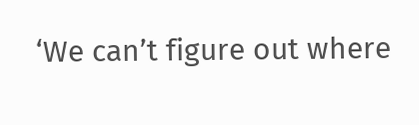‘We can’t figure out where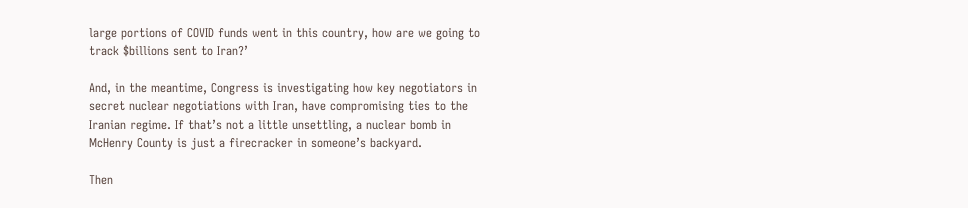large portions of COVID funds went in this country, how are we going to track $billions sent to Iran?’

And, in the meantime, Congress is investigating how key negotiators in secret nuclear negotiations with Iran, have compromising ties to the Iranian regime. If that’s not a little unsettling, a nuclear bomb in McHenry County is just a firecracker in someone’s backyard.

Then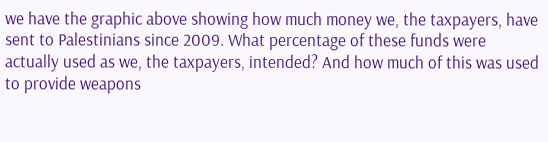we have the graphic above showing how much money we, the taxpayers, have sent to Palestinians since 2009. What percentage of these funds were actually used as we, the taxpayers, intended? And how much of this was used to provide weapons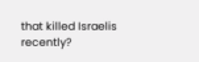that killed Israelis recently?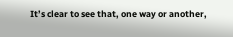It’s clear to see that, one way or another,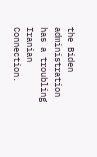the Biden administration has a troubling Iranian Connection.